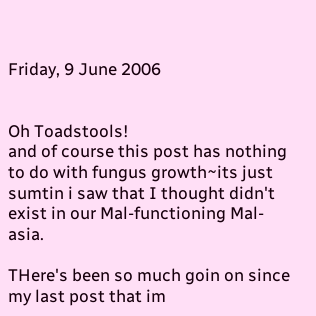Friday, 9 June 2006


Oh Toadstools!
and of course this post has nothing to do with fungus growth~its just sumtin i saw that I thought didn't exist in our Mal-functioning Mal-asia.

THere's been so much goin on since my last post that im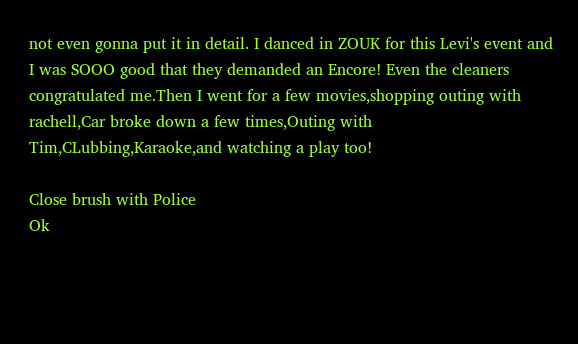not even gonna put it in detail. I danced in ZOUK for this Levi's event and I was SOOO good that they demanded an Encore! Even the cleaners congratulated me.Then I went for a few movies,shopping outing with rachell,Car broke down a few times,Outing with Tim,CLubbing,Karaoke,and watching a play too!

Close brush with Police
Ok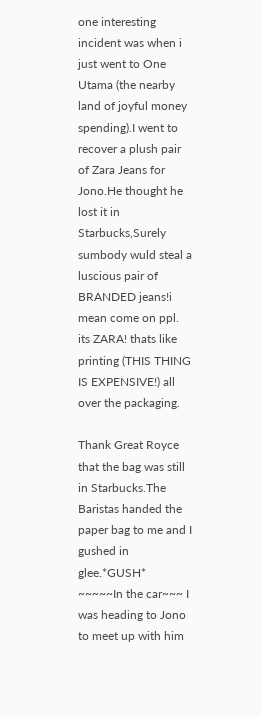one interesting incident was when i just went to One Utama (the nearby land of joyful money spending).I went to recover a plush pair of Zara Jeans for Jono.He thought he lost it in Starbucks,Surely sumbody wuld steal a luscious pair of BRANDED jeans!i mean come on ppl. its ZARA! thats like printing (THIS THING IS EXPENSIVE!) all over the packaging.

Thank Great Royce that the bag was still in Starbucks.The Baristas handed the paper bag to me and I gushed in glee.*GUSH*
~~~~~In the car~~~ I was heading to Jono to meet up with him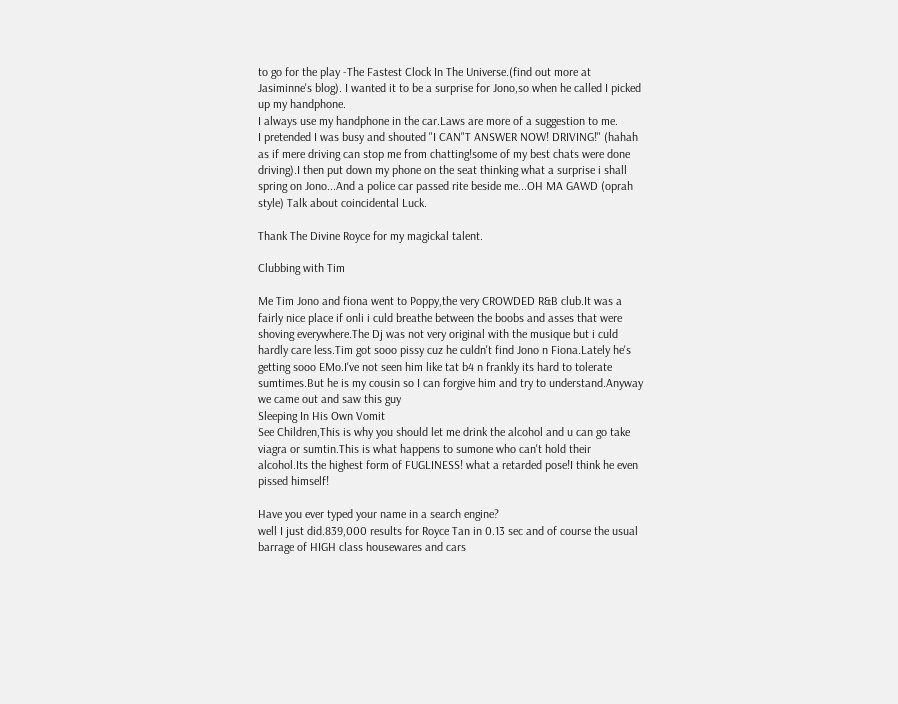to go for the play -The Fastest Clock In The Universe.(find out more at Jasiminne's blog). I wanted it to be a surprise for Jono,so when he called I picked up my handphone.
I always use my handphone in the car.Laws are more of a suggestion to me.
I pretended I was busy and shouted "I CAN"T ANSWER NOW! DRIVING!" (hahah as if mere driving can stop me from chatting!some of my best chats were done driving).I then put down my phone on the seat thinking what a surprise i shall spring on Jono...And a police car passed rite beside me...OH MA GAWD (oprah style) Talk about coincidental Luck.

Thank The Divine Royce for my magickal talent.

Clubbing with Tim

Me Tim Jono and fiona went to Poppy,the very CROWDED R&B club.It was a fairly nice place if onli i culd breathe between the boobs and asses that were shoving everywhere.The Dj was not very original with the musique but i culd hardly care less.Tim got sooo pissy cuz he culdn't find Jono n Fiona.Lately he's getting sooo EMo.I've not seen him like tat b4 n frankly its hard to tolerate sumtimes.But he is my cousin so I can forgive him and try to understand.Anyway we came out and saw this guy
Sleeping In His Own Vomit
See Children,This is why you should let me drink the alcohol and u can go take viagra or sumtin.This is what happens to sumone who can't hold their alcohol.Its the highest form of FUGLINESS! what a retarded pose!I think he even pissed himself!

Have you ever typed your name in a search engine?
well I just did.839,000 results for Royce Tan in 0.13 sec and of course the usual barrage of HIGH class housewares and cars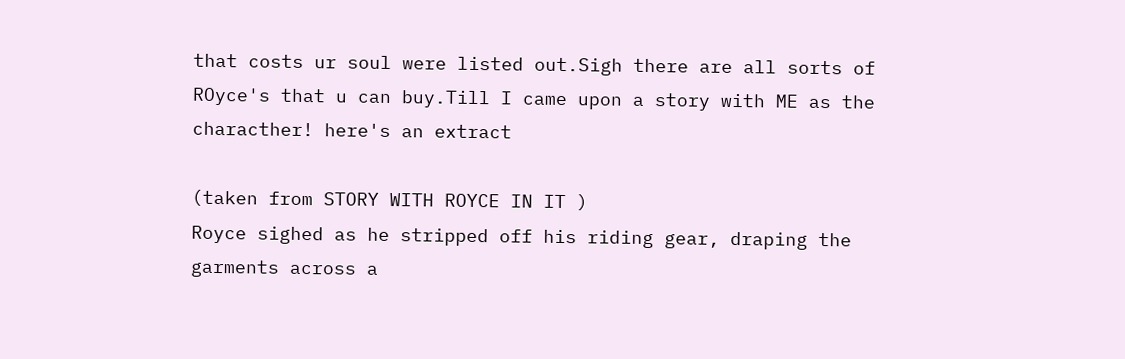that costs ur soul were listed out.Sigh there are all sorts of ROyce's that u can buy.Till I came upon a story with ME as the characther! here's an extract

(taken from STORY WITH ROYCE IN IT )
Royce sighed as he stripped off his riding gear, draping the garments across a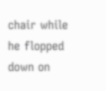chair while he flopped down on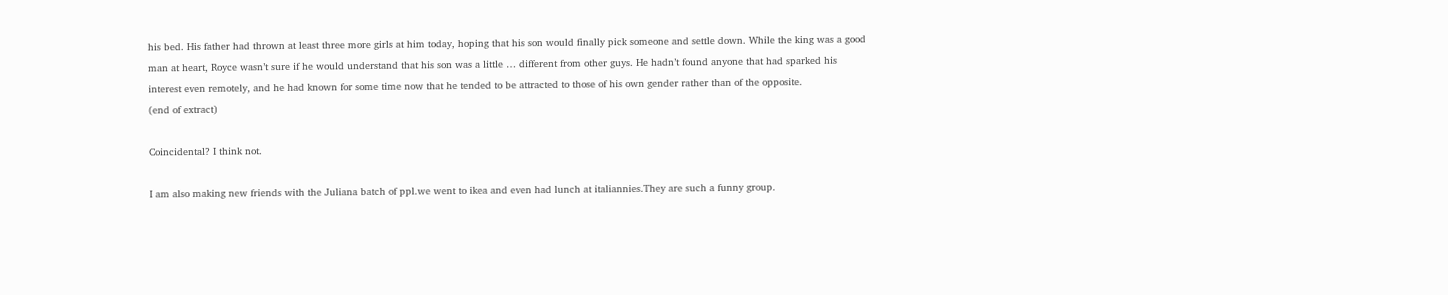his bed. His father had thrown at least three more girls at him today, hoping that his son would finally pick someone and settle down. While the king was a good man at heart, Royce wasn’t sure if he would understand that his son was a little … different from other guys. He hadn’t found anyone that had sparked his interest even remotely, and he had known for some time now that he tended to be attracted to those of his own gender rather than of the opposite.
(end of extract)

Coincidental? I think not.

I am also making new friends with the Juliana batch of ppl.we went to ikea and even had lunch at italiannies.They are such a funny group.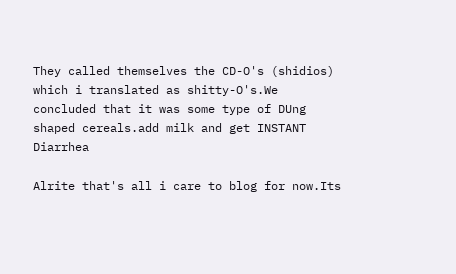They called themselves the CD-O's (shidios) which i translated as shitty-O's.We concluded that it was some type of DUng shaped cereals.add milk and get INSTANT Diarrhea

Alrite that's all i care to blog for now.Its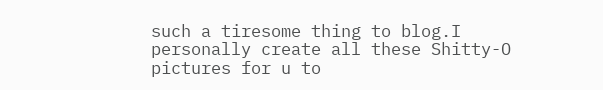such a tiresome thing to blog.I personally create all these Shitty-O pictures for u to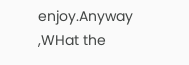enjoy.Anyway ,WHat the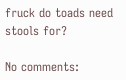fruck do toads need stools for?

No comments: